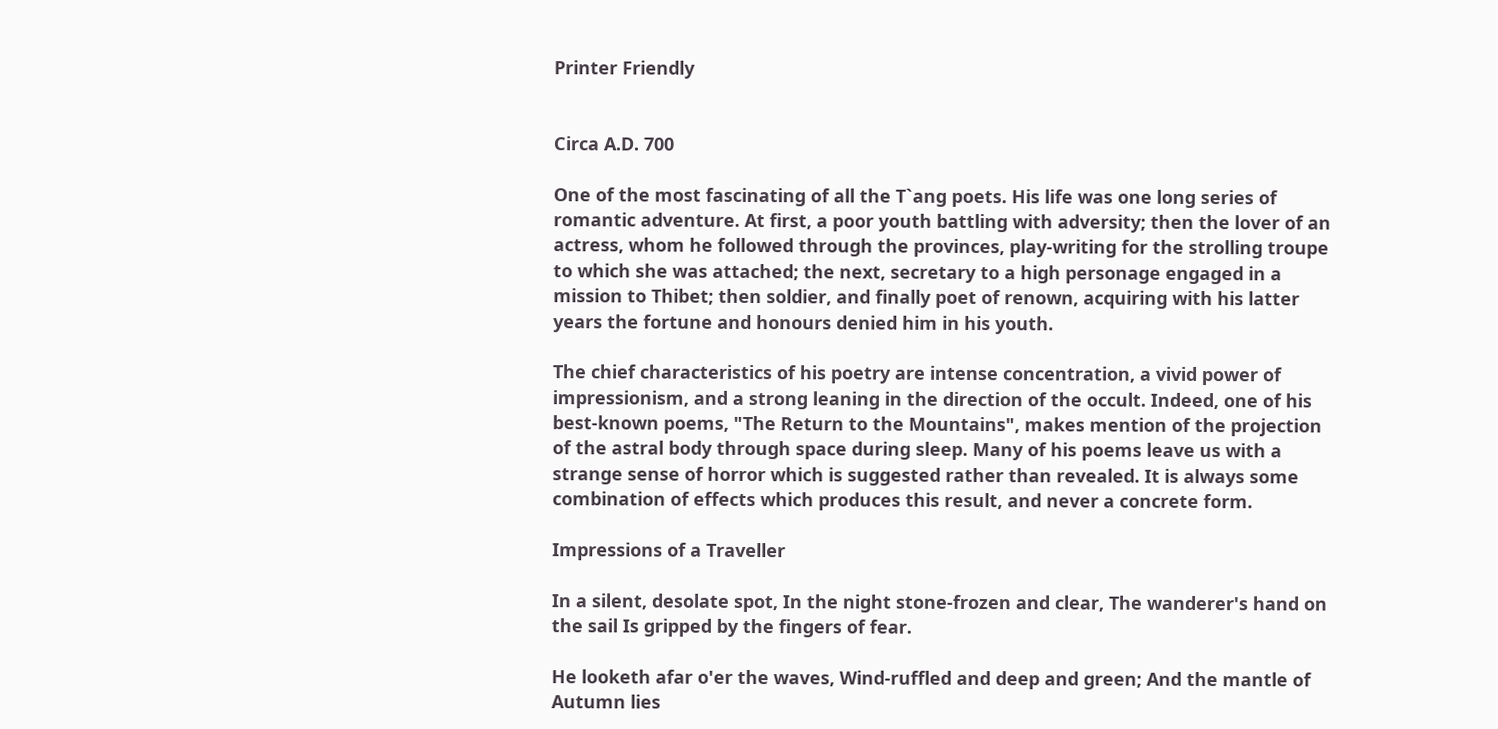Printer Friendly


Circa A.D. 700

One of the most fascinating of all the T`ang poets. His life was one long series of romantic adventure. At first, a poor youth battling with adversity; then the lover of an actress, whom he followed through the provinces, play-writing for the strolling troupe to which she was attached; the next, secretary to a high personage engaged in a mission to Thibet; then soldier, and finally poet of renown, acquiring with his latter years the fortune and honours denied him in his youth.

The chief characteristics of his poetry are intense concentration, a vivid power of impressionism, and a strong leaning in the direction of the occult. Indeed, one of his best-known poems, "The Return to the Mountains", makes mention of the projection of the astral body through space during sleep. Many of his poems leave us with a strange sense of horror which is suggested rather than revealed. It is always some combination of effects which produces this result, and never a concrete form.

Impressions of a Traveller

In a silent, desolate spot, In the night stone-frozen and clear, The wanderer's hand on the sail Is gripped by the fingers of fear.

He looketh afar o'er the waves, Wind-ruffled and deep and green; And the mantle of Autumn lies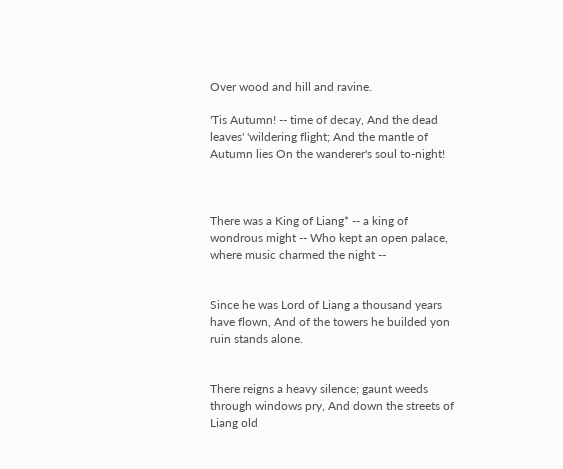Over wood and hill and ravine.

'Tis Autumn! -- time of decay, And the dead leaves' 'wildering flight; And the mantle of Autumn lies On the wanderer's soul to-night!



There was a King of Liang* -- a king of wondrous might -- Who kept an open palace, where music charmed the night --


Since he was Lord of Liang a thousand years have flown, And of the towers he builded yon ruin stands alone.


There reigns a heavy silence; gaunt weeds through windows pry, And down the streets of Liang old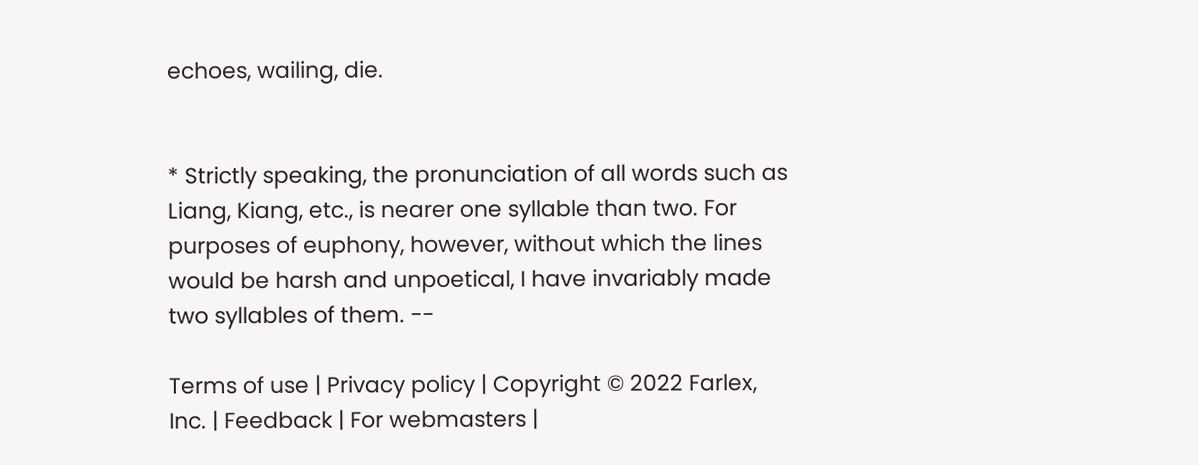echoes, wailing, die.


* Strictly speaking, the pronunciation of all words such as Liang, Kiang, etc., is nearer one syllable than two. For purposes of euphony, however, without which the lines would be harsh and unpoetical, I have invariably made two syllables of them. --

Terms of use | Privacy policy | Copyright © 2022 Farlex, Inc. | Feedback | For webmasters |